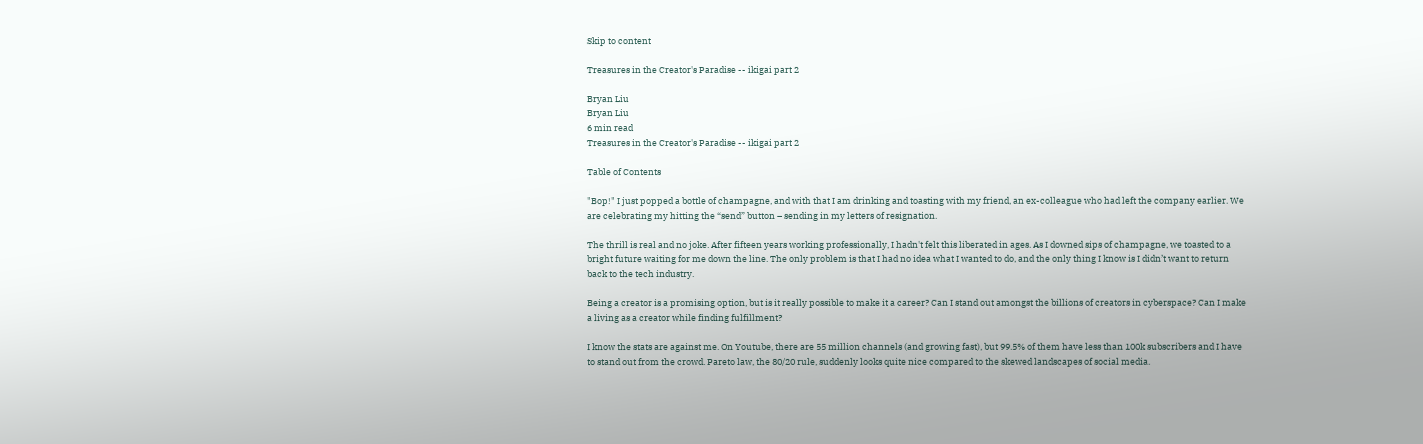Skip to content

Treasures in the Creator's Paradise -- ikigai part 2

Bryan Liu
Bryan Liu
6 min read
Treasures in the Creator's Paradise -- ikigai part 2

Table of Contents

"Bop!" I just popped a bottle of champagne, and with that I am drinking and toasting with my friend, an ex-colleague who had left the company earlier. We are celebrating my hitting the “send” button – sending in my letters of resignation.

The thrill is real and no joke. After fifteen years working professionally, I hadn't felt this liberated in ages. As I downed sips of champagne, we toasted to a bright future waiting for me down the line. The only problem is that I had no idea what I wanted to do, and the only thing I know is I didn’t want to return back to the tech industry.

Being a creator is a promising option, but is it really possible to make it a career? Can I stand out amongst the billions of creators in cyberspace? Can I make a living as a creator while finding fulfillment?

I know the stats are against me. On Youtube, there are 55 million channels (and growing fast), but 99.5% of them have less than 100k subscribers and I have to stand out from the crowd. Pareto law, the 80/20 rule, suddenly looks quite nice compared to the skewed landscapes of social media.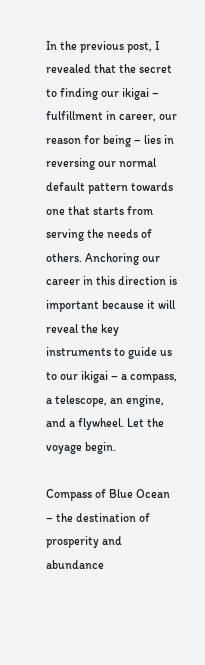In the previous post, I revealed that the secret to finding our ikigai – fulfillment in career, our reason for being – lies in reversing our normal default pattern towards one that starts from serving the needs of others. Anchoring our career in this direction is important because it will reveal the key instruments to guide us to our ikigai – a compass, a telescope, an engine, and a flywheel. Let the voyage begin.

Compass of Blue Ocean – the destination of prosperity and abundance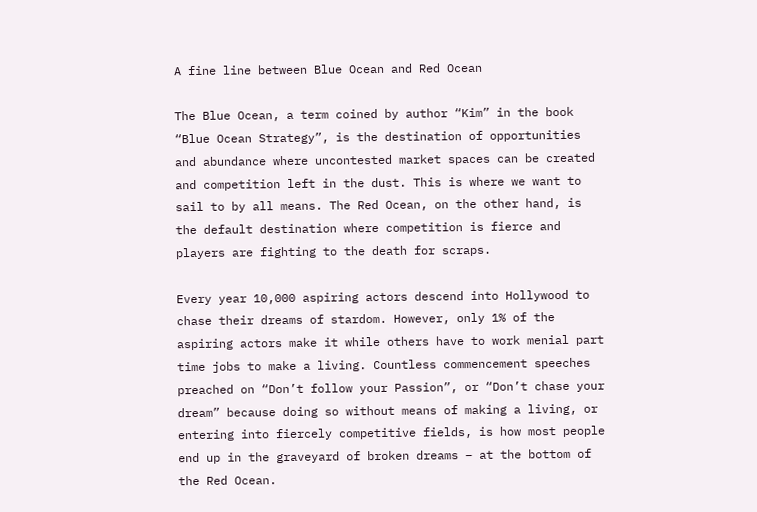A fine line between Blue Ocean and Red Ocean

The Blue Ocean, a term coined by author “Kim” in the book “Blue Ocean Strategy”, is the destination of opportunities and abundance where uncontested market spaces can be created and competition left in the dust. This is where we want to sail to by all means. The Red Ocean, on the other hand, is the default destination where competition is fierce and players are fighting to the death for scraps.

Every year 10,000 aspiring actors descend into Hollywood to chase their dreams of stardom. However, only 1% of the aspiring actors make it while others have to work menial part time jobs to make a living. Countless commencement speeches preached on “Don’t follow your Passion”, or “Don’t chase your dream” because doing so without means of making a living, or entering into fiercely competitive fields, is how most people end up in the graveyard of broken dreams – at the bottom of the Red Ocean.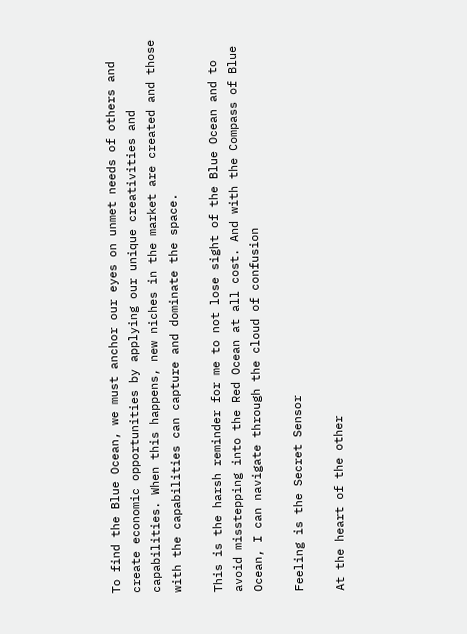To find the Blue Ocean, we must anchor our eyes on unmet needs of others and create economic opportunities by applying our unique creativities and capabilities. When this happens, new niches in the market are created and those with the capabilities can capture and dominate the space.

This is the harsh reminder for me to not lose sight of the Blue Ocean and to avoid misstepping into the Red Ocean at all cost. And with the Compass of Blue Ocean, I can navigate through the cloud of confusion

Feeling is the Secret Sensor

At the heart of the other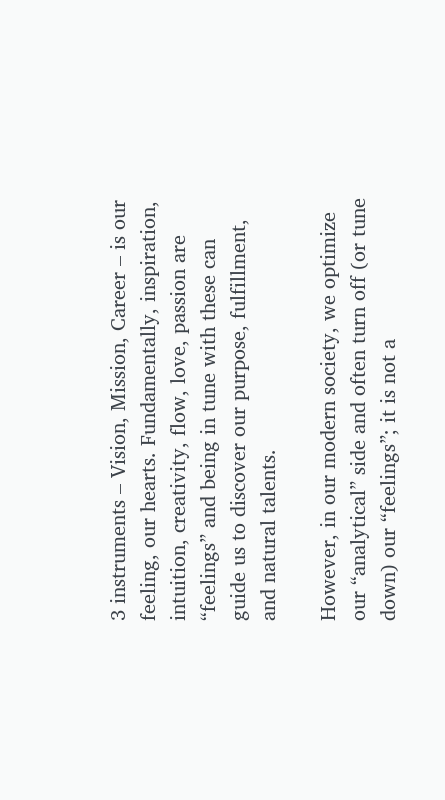3 instruments – Vision, Mission, Career – is our feeling, our hearts. Fundamentally, inspiration, intuition, creativity, flow, love, passion are “feelings” and being in tune with these can guide us to discover our purpose, fulfillment, and natural talents.

However, in our modern society, we optimize our “analytical” side and often turn off (or tune down) our “feelings”; it is not a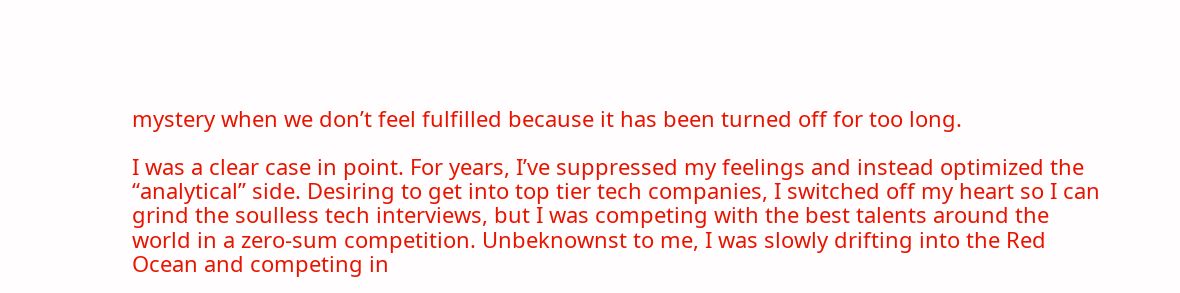mystery when we don’t feel fulfilled because it has been turned off for too long.

I was a clear case in point. For years, I’ve suppressed my feelings and instead optimized the “analytical” side. Desiring to get into top tier tech companies, I switched off my heart so I can grind the soulless tech interviews, but I was competing with the best talents around the world in a zero-sum competition. Unbeknownst to me, I was slowly drifting into the Red Ocean and competing in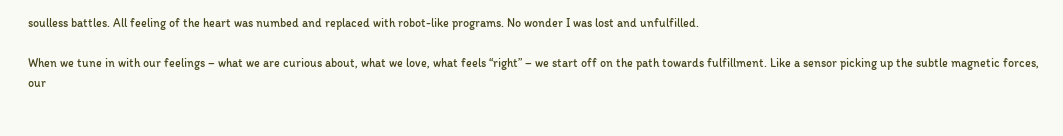soulless battles. All feeling of the heart was numbed and replaced with robot-like programs. No wonder I was lost and unfulfilled.

When we tune in with our feelings – what we are curious about, what we love, what feels “right” – we start off on the path towards fulfillment. Like a sensor picking up the subtle magnetic forces, our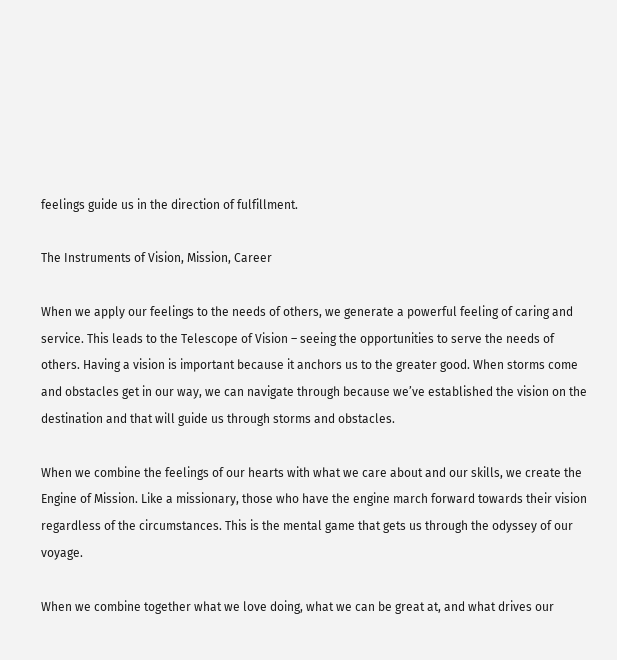feelings guide us in the direction of fulfillment.

The Instruments of Vision, Mission, Career

When we apply our feelings to the needs of others, we generate a powerful feeling of caring and service. This leads to the Telescope of Vision – seeing the opportunities to serve the needs of others. Having a vision is important because it anchors us to the greater good. When storms come and obstacles get in our way, we can navigate through because we’ve established the vision on the destination and that will guide us through storms and obstacles.

When we combine the feelings of our hearts with what we care about and our skills, we create the Engine of Mission. Like a missionary, those who have the engine march forward towards their vision regardless of the circumstances. This is the mental game that gets us through the odyssey of our voyage.

When we combine together what we love doing, what we can be great at, and what drives our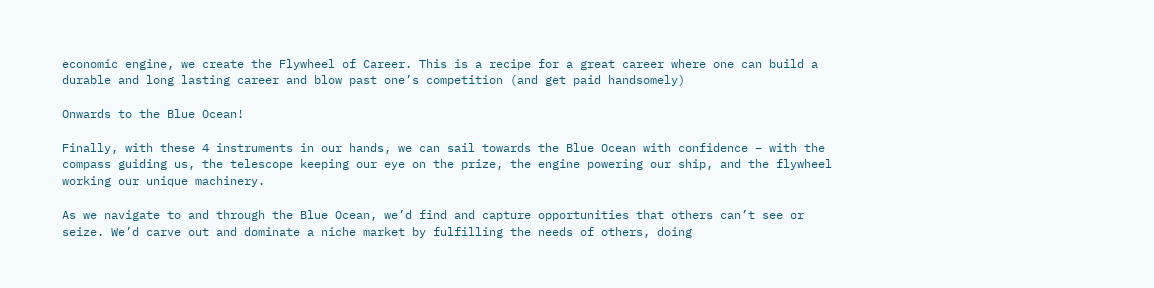economic engine, we create the Flywheel of Career. This is a recipe for a great career where one can build a durable and long lasting career and blow past one’s competition (and get paid handsomely)

Onwards to the Blue Ocean!

Finally, with these 4 instruments in our hands, we can sail towards the Blue Ocean with confidence – with the compass guiding us, the telescope keeping our eye on the prize, the engine powering our ship, and the flywheel working our unique machinery.

As we navigate to and through the Blue Ocean, we’d find and capture opportunities that others can’t see or seize. We’d carve out and dominate a niche market by fulfilling the needs of others, doing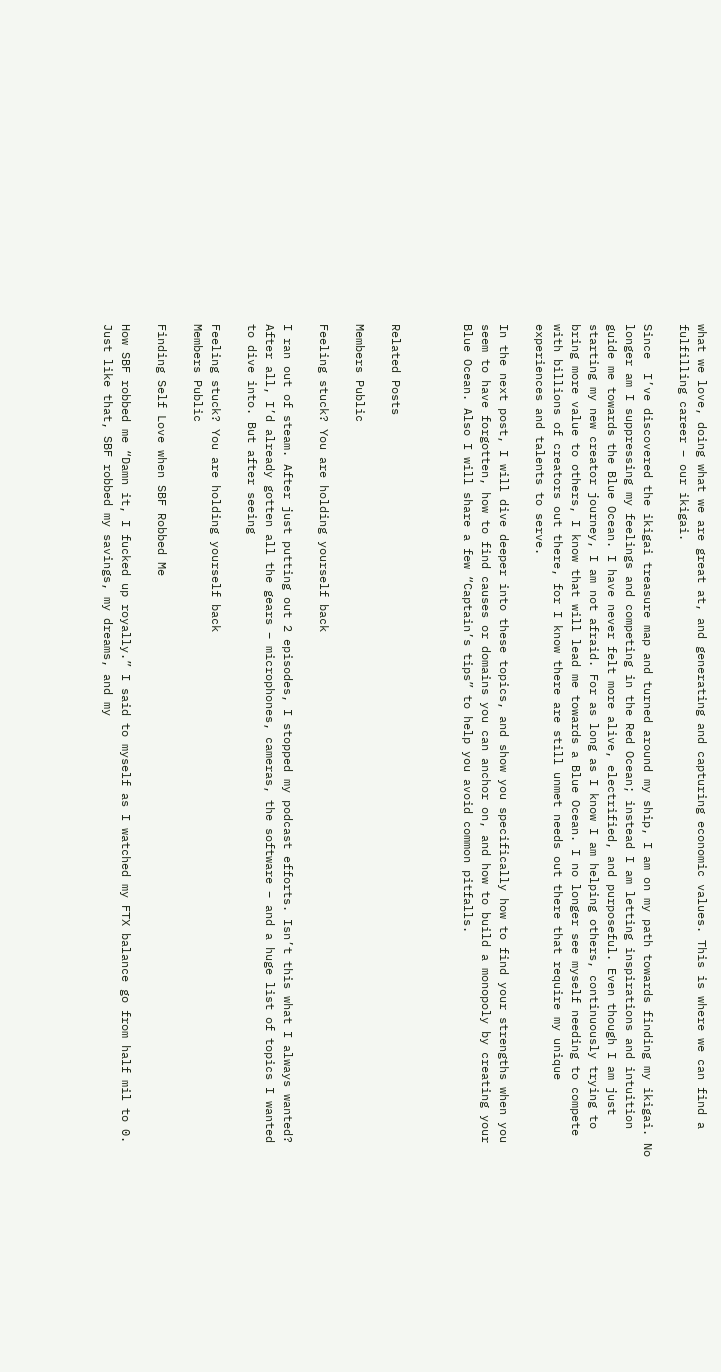what we love, doing what we are great at, and generating and capturing economic values. This is where we can find a fulfilling career – our ikigai.

Since  I’ve discovered the ikigai treasure map and turned around my ship, I am on my path towards finding my ikigai. No longer am I suppressing my feelings and competing in the Red Ocean; instead I am letting inspirations and intuition guide me towards the Blue Ocean. I have never felt more alive, electrified, and purposeful. Even though I am just starting my new creator journey, I am not afraid. For as long as I know I am helping others, continuously trying to bring more value to others, I know that will lead me towards a Blue Ocean. I no longer see myself needing to compete with billions of creators out there, for I know there are still unmet needs out there that require my unique experiences and talents to serve.

In the next post, I will dive deeper into these topics, and show you specifically how to find your strengths when you seem to have forgotten, how to find causes or domains you can anchor on, and how to build a monopoly by creating your Blue Ocean. Also I will share a few “Captain’s tips” to help you avoid common pitfalls.



Related Posts

Members Public

Feeling stuck? You are holding yourself back

I ran out of steam. After just putting out 2 episodes, I stopped my podcast efforts. Isn’t this what I always wanted? After all, I’d already gotten all the gears – microphones, cameras, the software – and a huge list of topics I wanted to dive into. But after seeing

Feeling stuck? You are holding yourself back
Members Public

Finding Self Love when SBF Robbed Me

How SBF robbed me “Damn it, I fucked up royally.” I said to myself as I watched my FTX balance go from half mil to 0. Just like that, SBF robbed my savings, my dreams, and my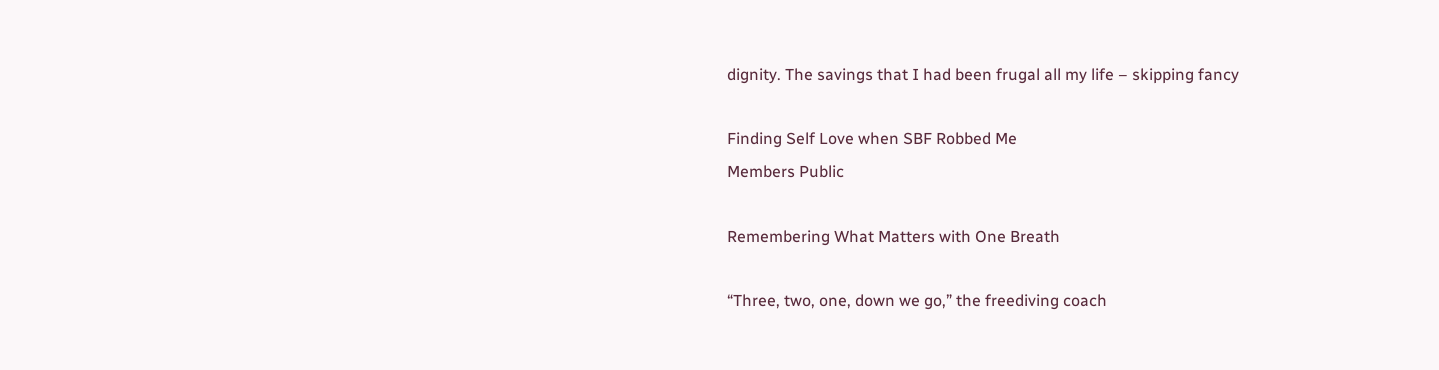dignity. The savings that I had been frugal all my life – skipping fancy

Finding Self Love when SBF Robbed Me
Members Public

Remembering What Matters with One Breath

“Three, two, one, down we go,” the freediving coach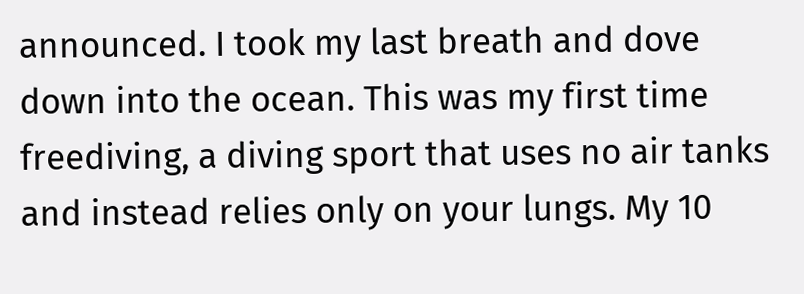announced. I took my last breath and dove down into the ocean. This was my first time freediving, a diving sport that uses no air tanks and instead relies only on your lungs. My 10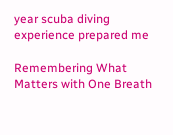year scuba diving experience prepared me

Remembering What Matters with One Breath